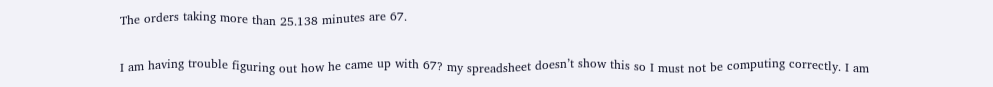The orders taking more than 25.138 minutes are 67.

I am having trouble figuring out how he came up with 67? my spreadsheet doesn’t show this so I must not be computing correctly. I am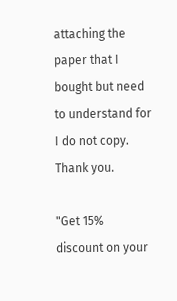attaching the paper that I bought but need to understand for I do not copy. Thank you.

"Get 15% discount on your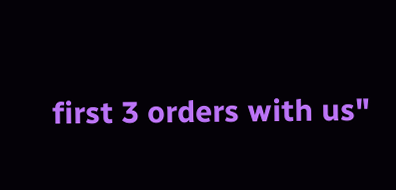first 3 orders with us"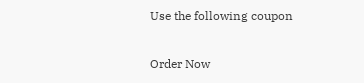Use the following coupon

Order Now